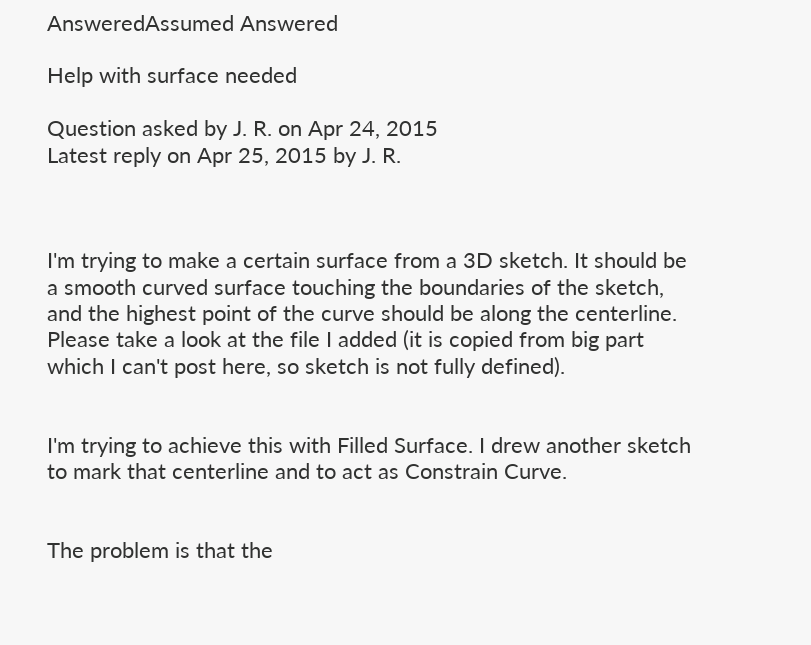AnsweredAssumed Answered

Help with surface needed

Question asked by J. R. on Apr 24, 2015
Latest reply on Apr 25, 2015 by J. R.



I'm trying to make a certain surface from a 3D sketch. It should be a smooth curved surface touching the boundaries of the sketch, and the highest point of the curve should be along the centerline. Please take a look at the file I added (it is copied from big part which I can't post here, so sketch is not fully defined).


I'm trying to achieve this with Filled Surface. I drew another sketch to mark that centerline and to act as Constrain Curve.


The problem is that the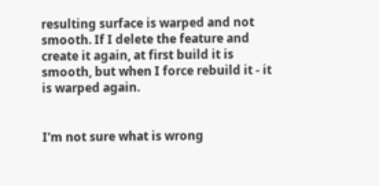resulting surface is warped and not smooth. If I delete the feature and create it again, at first build it is smooth, but when I force rebuild it - it is warped again.


I'm not sure what is wrong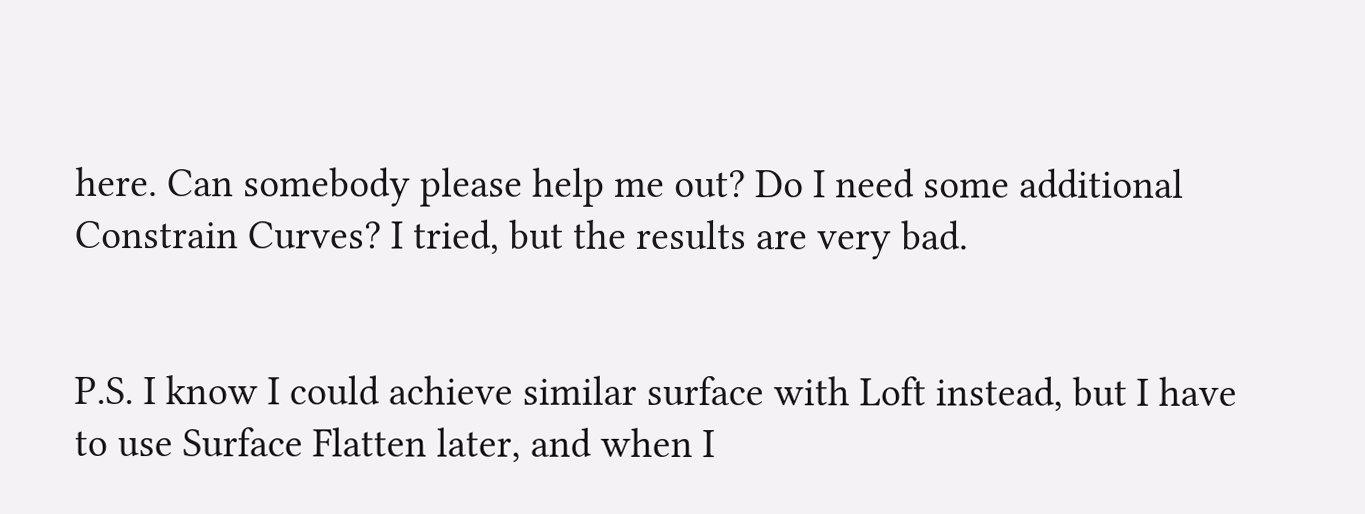here. Can somebody please help me out? Do I need some additional Constrain Curves? I tried, but the results are very bad.


P.S. I know I could achieve similar surface with Loft instead, but I have to use Surface Flatten later, and when I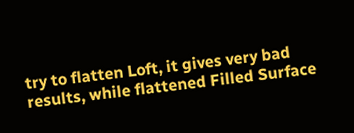try to flatten Loft, it gives very bad results, while flattened Filled Surface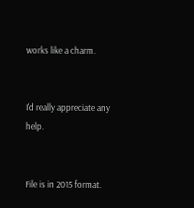works like a charm.


I'd really appreciate any help.


File is in 2015 format.